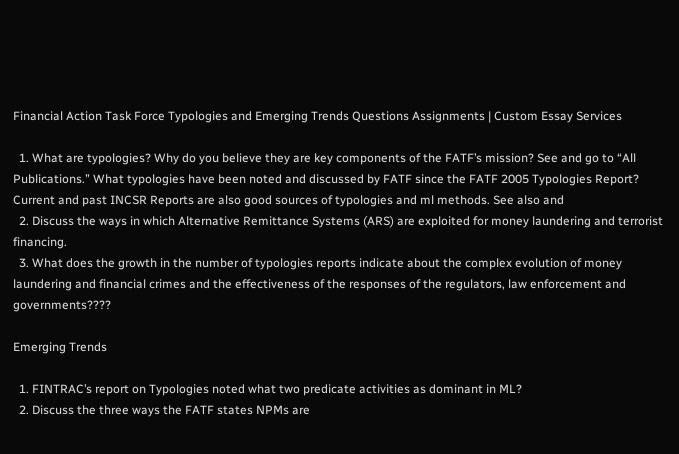Financial Action Task Force Typologies and Emerging Trends Questions Assignments | Custom Essay Services

  1. What are typologies? Why do you believe they are key components of the FATF’s mission? See and go to “All Publications.” What typologies have been noted and discussed by FATF since the FATF 2005 Typologies Report? Current and past INCSR Reports are also good sources of typologies and ml methods. See also and
  2. Discuss the ways in which Alternative Remittance Systems (ARS) are exploited for money laundering and terrorist financing.
  3. What does the growth in the number of typologies reports indicate about the complex evolution of money laundering and financial crimes and the effectiveness of the responses of the regulators, law enforcement and governments????

Emerging Trends

  1. FINTRAC’s report on Typologies noted what two predicate activities as dominant in ML?
  2. Discuss the three ways the FATF states NPMs are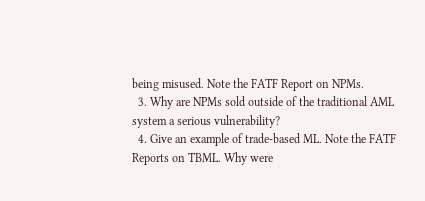being misused. Note the FATF Report on NPMs.
  3. Why are NPMs sold outside of the traditional AML system a serious vulnerability?
  4. Give an example of trade-based ML. Note the FATF Reports on TBML. Why were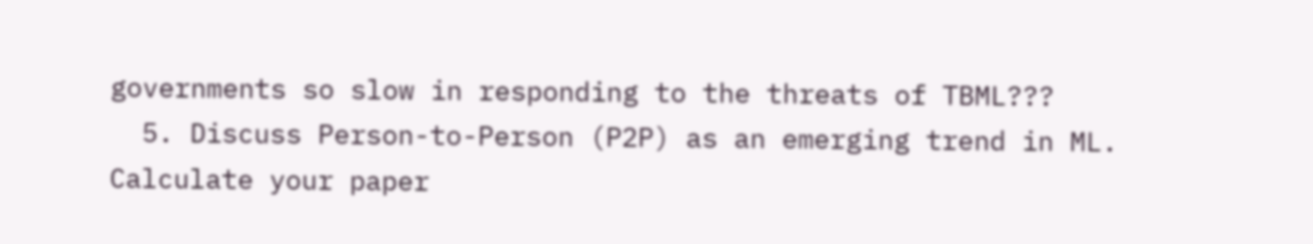governments so slow in responding to the threats of TBML???
  5. Discuss Person-to-Person (P2P) as an emerging trend in ML.
Calculate your paper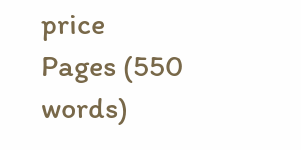price
Pages (550 words)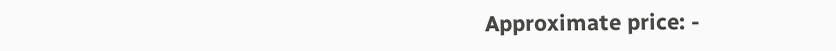Approximate price: -